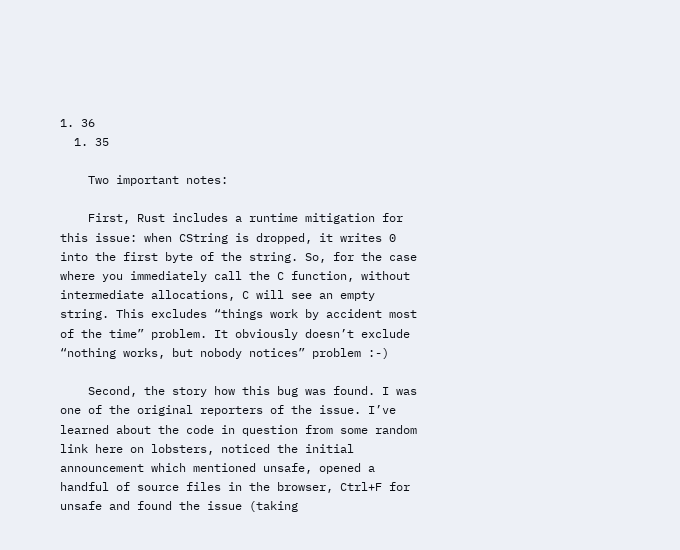1. 36
  1. 35

    Two important notes:

    First, Rust includes a runtime mitigation for this issue: when CString is dropped, it writes 0 into the first byte of the string. So, for the case where you immediately call the C function, without intermediate allocations, C will see an empty string. This excludes “things work by accident most of the time” problem. It obviously doesn’t exclude “nothing works, but nobody notices” problem :-)

    Second, the story how this bug was found. I was one of the original reporters of the issue. I’ve learned about the code in question from some random link here on lobsters, noticed the initial announcement which mentioned unsafe, opened a handful of source files in the browser, Ctrl+F for unsafe and found the issue (taking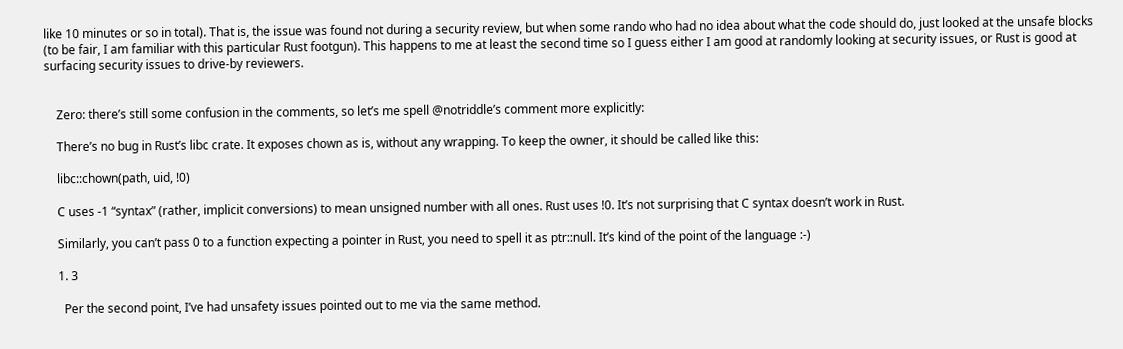like 10 minutes or so in total). That is, the issue was found not during a security review, but when some rando who had no idea about what the code should do, just looked at the unsafe blocks (to be fair, I am familiar with this particular Rust footgun). This happens to me at least the second time so I guess either I am good at randomly looking at security issues, or Rust is good at surfacing security issues to drive-by reviewers.


    Zero: there’s still some confusion in the comments, so let’s me spell @notriddle’s comment more explicitly:

    There’s no bug in Rust’s libc crate. It exposes chown as is, without any wrapping. To keep the owner, it should be called like this:

    libc::chown(path, uid, !0)

    C uses -1 “syntax” (rather, implicit conversions) to mean unsigned number with all ones. Rust uses !0. It’s not surprising that C syntax doesn’t work in Rust.

    Similarly, you can’t pass 0 to a function expecting a pointer in Rust, you need to spell it as ptr::null. It’s kind of the point of the language :-)

    1. 3

      Per the second point, I’ve had unsafety issues pointed out to me via the same method.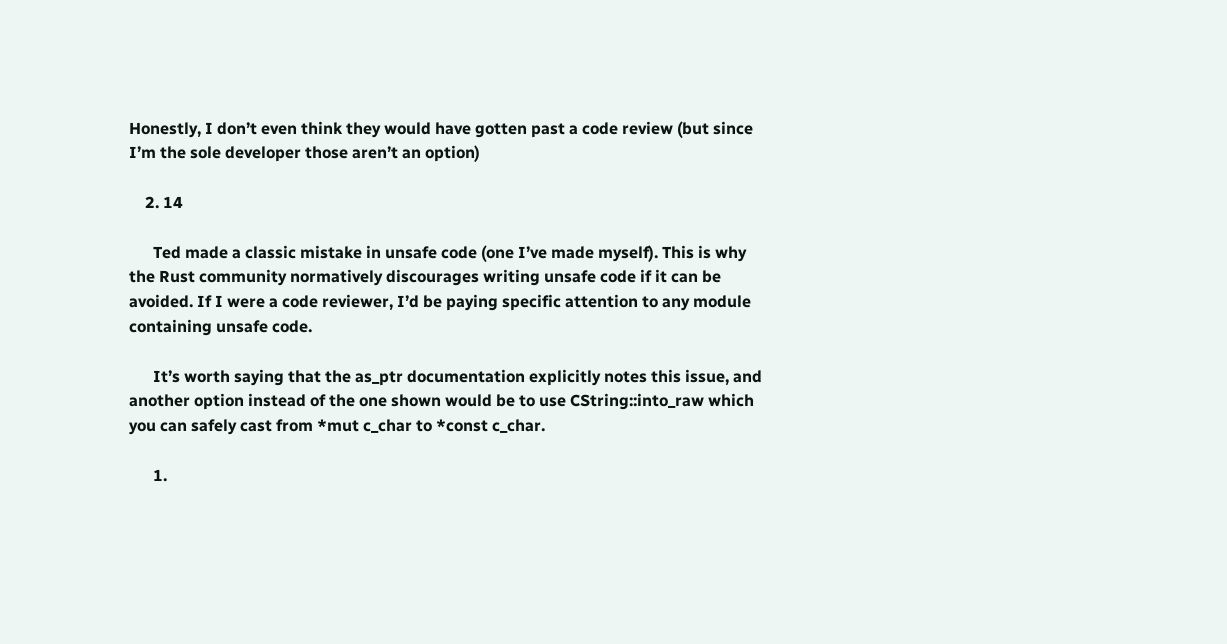Honestly, I don’t even think they would have gotten past a code review (but since I’m the sole developer those aren’t an option)

    2. 14

      Ted made a classic mistake in unsafe code (one I’ve made myself). This is why the Rust community normatively discourages writing unsafe code if it can be avoided. If I were a code reviewer, I’d be paying specific attention to any module containing unsafe code.

      It’s worth saying that the as_ptr documentation explicitly notes this issue, and another option instead of the one shown would be to use CString::into_raw which you can safely cast from *mut c_char to *const c_char.

      1.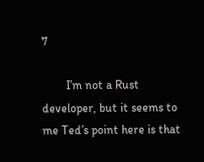7

        I’m not a Rust developer, but it seems to me Ted’s point here is that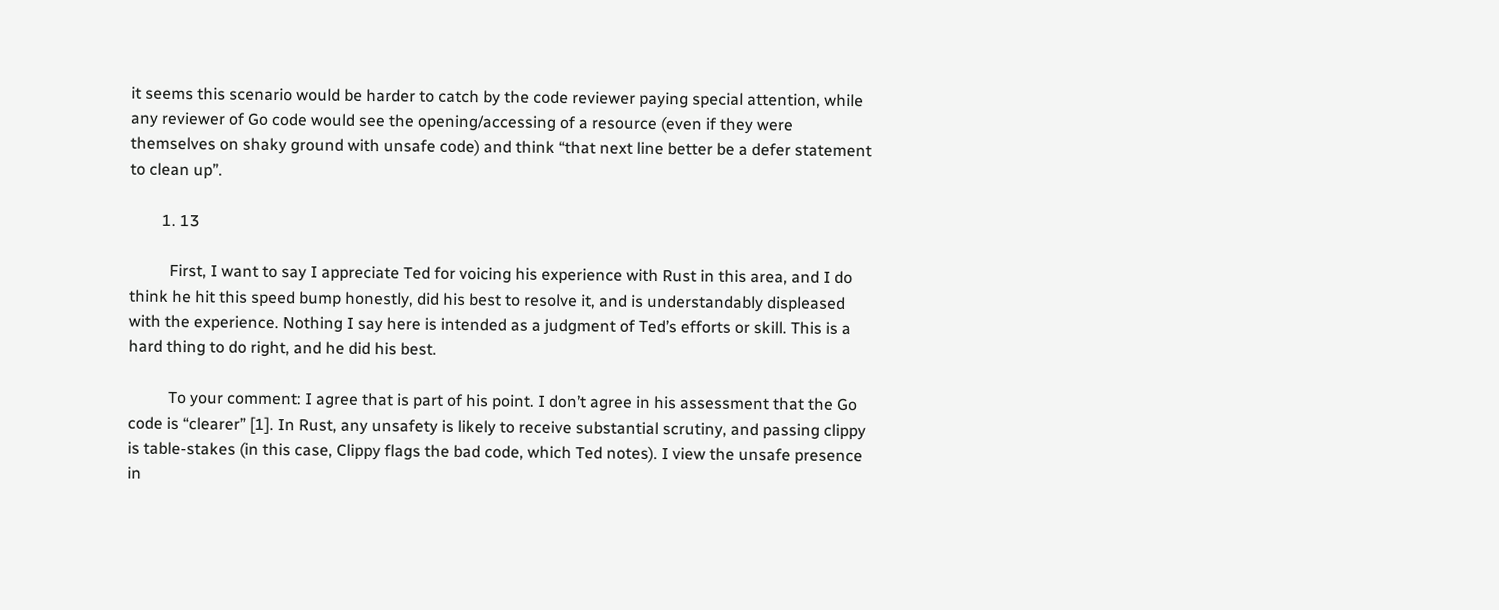it seems this scenario would be harder to catch by the code reviewer paying special attention, while any reviewer of Go code would see the opening/accessing of a resource (even if they were themselves on shaky ground with unsafe code) and think “that next line better be a defer statement to clean up”.

        1. 13

          First, I want to say I appreciate Ted for voicing his experience with Rust in this area, and I do think he hit this speed bump honestly, did his best to resolve it, and is understandably displeased with the experience. Nothing I say here is intended as a judgment of Ted’s efforts or skill. This is a hard thing to do right, and he did his best.

          To your comment: I agree that is part of his point. I don’t agree in his assessment that the Go code is “clearer” [1]. In Rust, any unsafety is likely to receive substantial scrutiny, and passing clippy is table-stakes (in this case, Clippy flags the bad code, which Ted notes). I view the unsafe presence in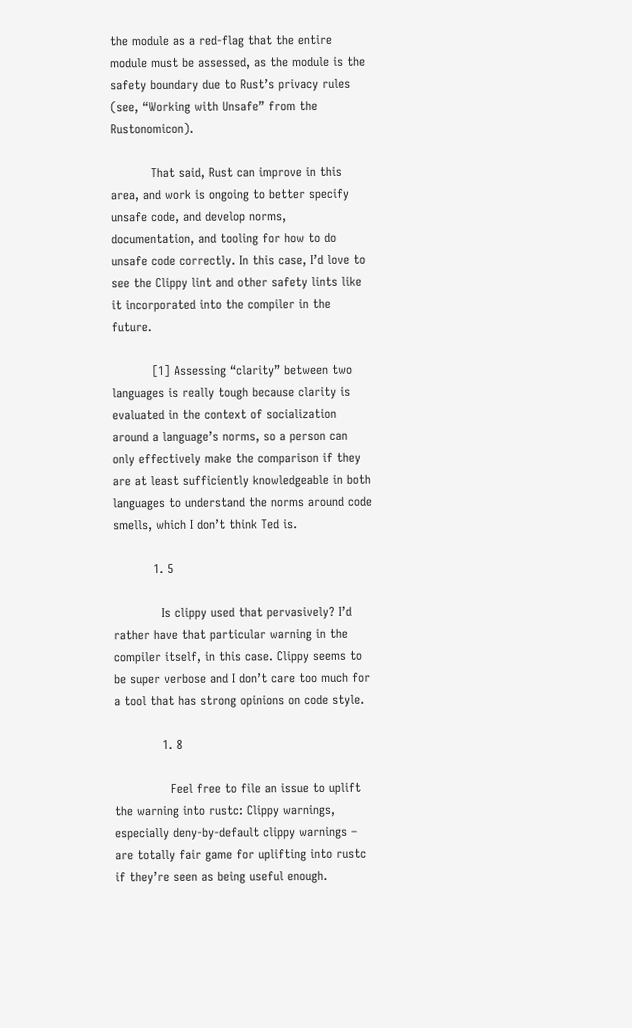the module as a red-flag that the entire module must be assessed, as the module is the safety boundary due to Rust’s privacy rules (see, “Working with Unsafe” from the Rustonomicon).

          That said, Rust can improve in this area, and work is ongoing to better specify unsafe code, and develop norms, documentation, and tooling for how to do unsafe code correctly. In this case, I’d love to see the Clippy lint and other safety lints like it incorporated into the compiler in the future.

          [1] Assessing “clarity” between two languages is really tough because clarity is evaluated in the context of socialization around a language’s norms, so a person can only effectively make the comparison if they are at least sufficiently knowledgeable in both languages to understand the norms around code smells, which I don’t think Ted is.

          1. 5

            Is clippy used that pervasively? I’d rather have that particular warning in the compiler itself, in this case. Clippy seems to be super verbose and I don’t care too much for a tool that has strong opinions on code style.

            1. 8

              Feel free to file an issue to uplift the warning into rustc: Clippy warnings, especially deny-by-default clippy warnings – are totally fair game for uplifting into rustc if they’re seen as being useful enough.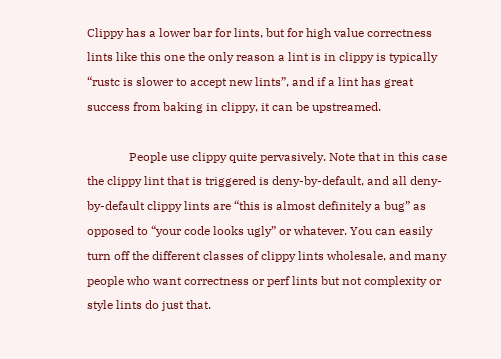Clippy has a lower bar for lints, but for high value correctness lints like this one the only reason a lint is in clippy is typically “rustc is slower to accept new lints”, and if a lint has great success from baking in clippy, it can be upstreamed.

              People use clippy quite pervasively. Note that in this case the clippy lint that is triggered is deny-by-default, and all deny-by-default clippy lints are “this is almost definitely a bug” as opposed to “your code looks ugly” or whatever. You can easily turn off the different classes of clippy lints wholesale, and many people who want correctness or perf lints but not complexity or style lints do just that.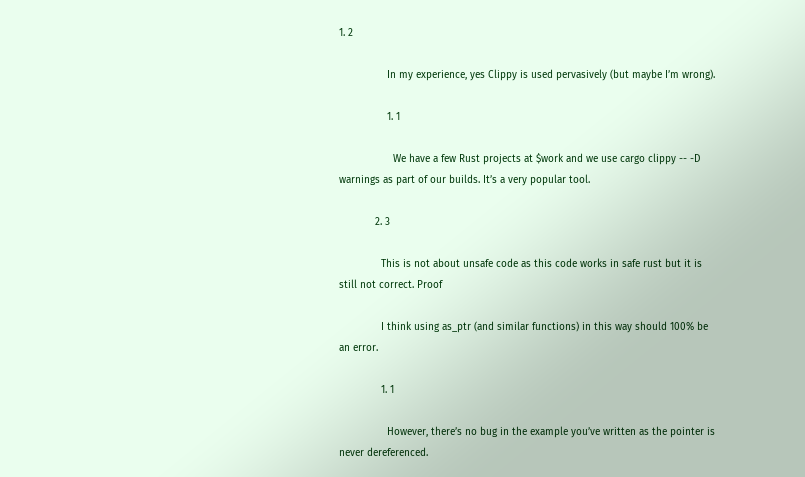1. 2

                In my experience, yes Clippy is used pervasively (but maybe I’m wrong).

                1. 1

                  We have a few Rust projects at $work and we use cargo clippy -- -D warnings as part of our builds. It’s a very popular tool.

            2. 3

              This is not about unsafe code as this code works in safe rust but it is still not correct. Proof

              I think using as_ptr (and similar functions) in this way should 100% be an error.

              1. 1

                However, there’s no bug in the example you’ve written as the pointer is never dereferenced.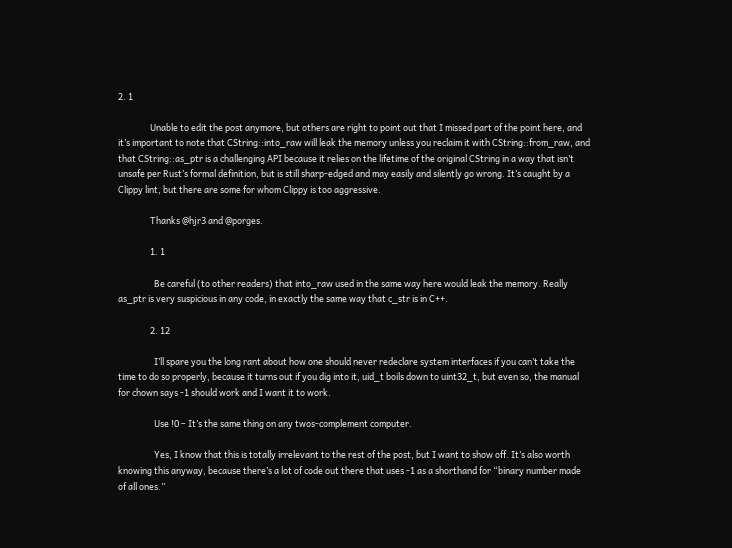2. 1

                Unable to edit the post anymore, but others are right to point out that I missed part of the point here, and it’s important to note that CString::into_raw will leak the memory unless you reclaim it with CString::from_raw, and that CString::as_ptr is a challenging API because it relies on the lifetime of the original CString in a way that isn’t unsafe per Rust’s formal definition, but is still sharp-edged and may easily and silently go wrong. It’s caught by a Clippy lint, but there are some for whom Clippy is too aggressive.

                Thanks @hjr3 and @porges.

                1. 1

                  Be careful (to other readers) that into_raw used in the same way here would leak the memory. Really as_ptr is very suspicious in any code, in exactly the same way that c_str is in C++.

                2. 12

                  I’ll spare you the long rant about how one should never redeclare system interfaces if you can’t take the time to do so properly, because it turns out if you dig into it, uid_t boils down to uint32_t, but even so, the manual for chown says -1 should work and I want it to work.

                  Use !0 – It’s the same thing on any twos-complement computer.

                  Yes, I know that this is totally irrelevant to the rest of the post, but I want to show off. It’s also worth knowing this anyway, because there’s a lot of code out there that uses -1 as a shorthand for “binary number made of all ones.”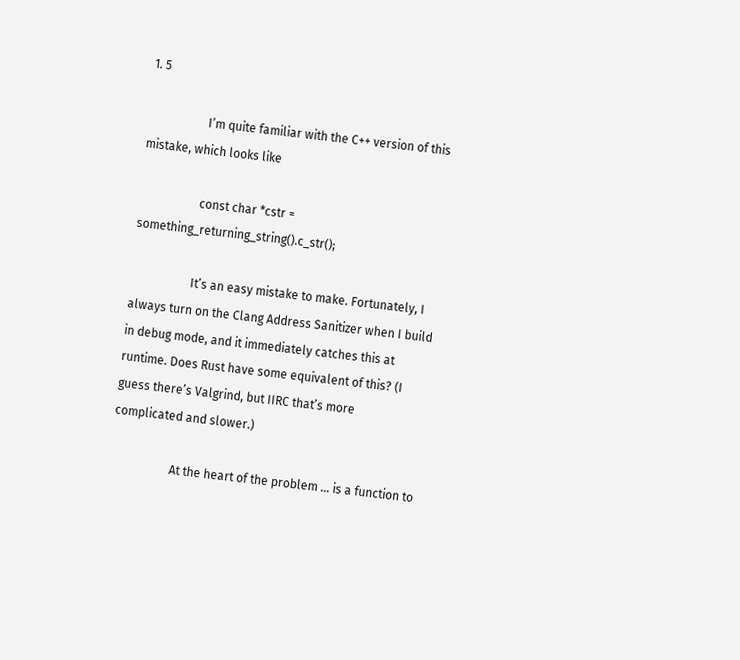1. 5

                    I’m quite familiar with the C++ version of this mistake, which looks like

                    const char *cstr = something_returning_string().c_str();

                    It’s an easy mistake to make. Fortunately, I always turn on the Clang Address Sanitizer when I build in debug mode, and it immediately catches this at runtime. Does Rust have some equivalent of this? (I guess there’s Valgrind, but IIRC that’s more complicated and slower.)

                    At the heart of the problem … is a function to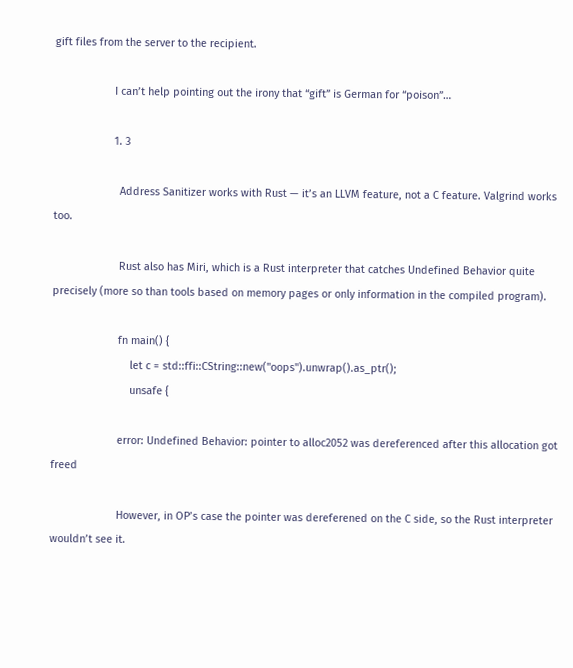gift files from the server to the recipient.

                    I can’t help pointing out the irony that “gift” is German for “poison”…

                    1. 3

                      Address Sanitizer works with Rust — it’s an LLVM feature, not a C feature. Valgrind works too.

                      Rust also has Miri, which is a Rust interpreter that catches Undefined Behavior quite precisely (more so than tools based on memory pages or only information in the compiled program).

                      fn main() {
                          let c = std::ffi::CString::new("oops").unwrap().as_ptr();
                          unsafe {

                      error: Undefined Behavior: pointer to alloc2052 was dereferenced after this allocation got freed

                      However, in OP’s case the pointer was dereferened on the C side, so the Rust interpreter wouldn’t see it.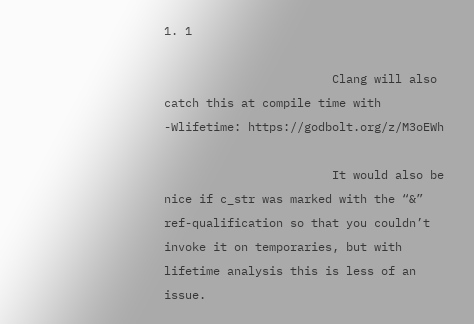1. 1

                        Clang will also catch this at compile time with -Wlifetime: https://godbolt.org/z/M3oEWh

                        It would also be nice if c_str was marked with the “&” ref-qualification so that you couldn’t invoke it on temporaries, but with lifetime analysis this is less of an issue.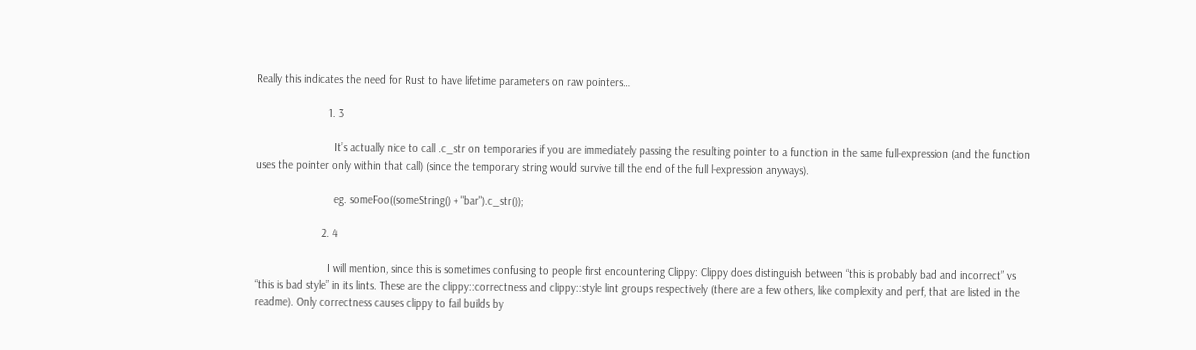Really this indicates the need for Rust to have lifetime parameters on raw pointers…

                        1. 3

                          It’s actually nice to call .c_str on temporaries if you are immediately passing the resulting pointer to a function in the same full-expression (and the function uses the pointer only within that call) (since the temporary string would survive till the end of the full l-expression anyways).

                          eg. someFoo((someString() + "bar").c_str());

                      2. 4

                        I will mention, since this is sometimes confusing to people first encountering Clippy: Clippy does distinguish between “this is probably bad and incorrect” vs “this is bad style” in its lints. These are the clippy::correctness and clippy::style lint groups respectively (there are a few others, like complexity and perf, that are listed in the readme). Only correctness causes clippy to fail builds by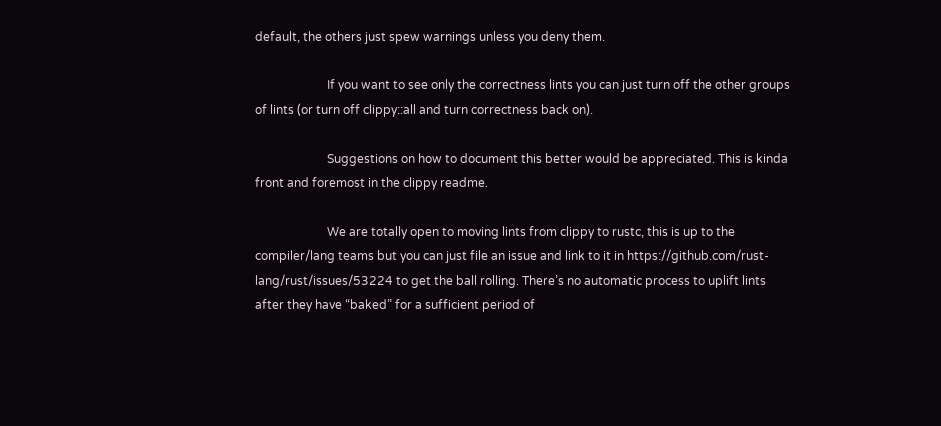default, the others just spew warnings unless you deny them.

                        If you want to see only the correctness lints you can just turn off the other groups of lints (or turn off clippy::all and turn correctness back on).

                        Suggestions on how to document this better would be appreciated. This is kinda front and foremost in the clippy readme.

                        We are totally open to moving lints from clippy to rustc, this is up to the compiler/lang teams but you can just file an issue and link to it in https://github.com/rust-lang/rust/issues/53224 to get the ball rolling. There’s no automatic process to uplift lints after they have “baked” for a sufficient period of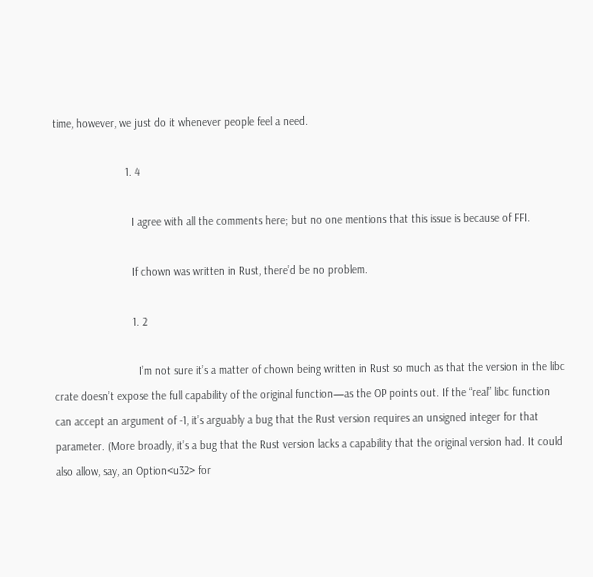time, however, we just do it whenever people feel a need.

                        1. 4

                          I agree with all the comments here; but no one mentions that this issue is because of FFI.

                          If chown was written in Rust, there’d be no problem.

                          1. 2

                            I’m not sure it’s a matter of chown being written in Rust so much as that the version in the libc crate doesn’t expose the full capability of the original function—as the OP points out. If the “real” libc function can accept an argument of -1, it’s arguably a bug that the Rust version requires an unsigned integer for that parameter. (More broadly, it’s a bug that the Rust version lacks a capability that the original version had. It could also allow, say, an Option<u32> for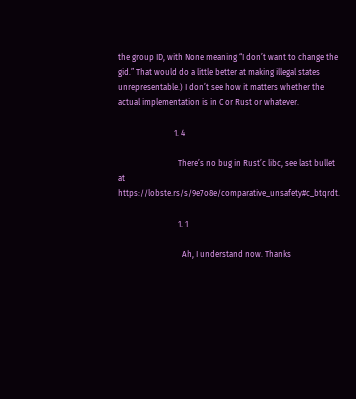the group ID, with None meaning “I don’t want to change the gid.” That would do a little better at making illegal states unrepresentable.) I don’t see how it matters whether the actual implementation is in C or Rust or whatever.

                            1. 4

                              There’s no bug in Rust’c libc, see last bullet at https://lobste.rs/s/9e7o8e/comparative_unsafety#c_btqrdt.

                              1. 1

                                Ah, I understand now. Thanks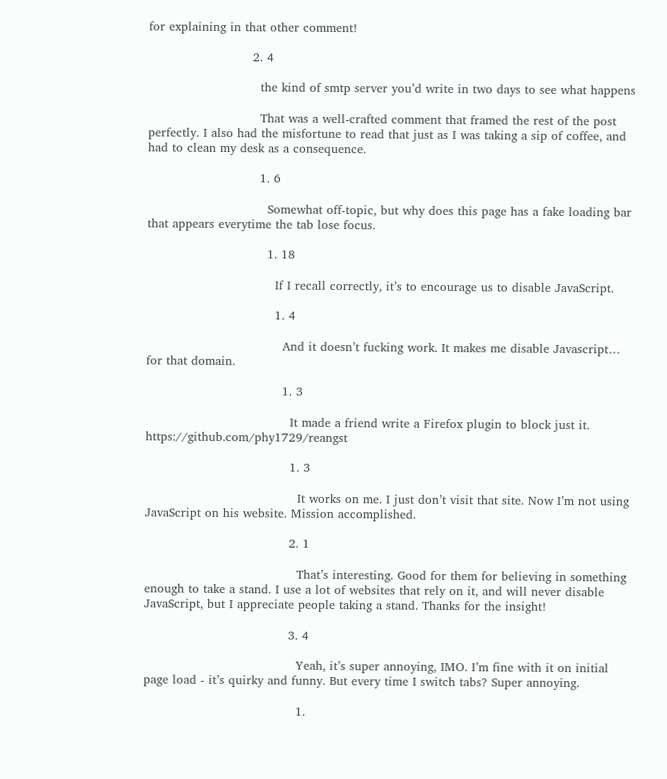for explaining in that other comment!

                          2. 4

                            the kind of smtp server you’d write in two days to see what happens

                            That was a well-crafted comment that framed the rest of the post perfectly. I also had the misfortune to read that just as I was taking a sip of coffee, and had to clean my desk as a consequence.

                            1. 6

                              Somewhat off-topic, but why does this page has a fake loading bar that appears everytime the tab lose focus.

                              1. 18

                                If I recall correctly, it’s to encourage us to disable JavaScript.

                                1. 4

                                  And it doesn’t fucking work. It makes me disable Javascript… for that domain.

                                  1. 3

                                    It made a friend write a Firefox plugin to block just it. https://github.com/phy1729/reangst

                                    1. 3

                                      It works on me. I just don’t visit that site. Now I’m not using JavaScript on his website. Mission accomplished.

                                    2. 1

                                      That’s interesting. Good for them for believing in something enough to take a stand. I use a lot of websites that rely on it, and will never disable JavaScript, but I appreciate people taking a stand. Thanks for the insight!

                                    3. 4

                                      Yeah, it’s super annoying, IMO. I’m fine with it on initial page load - it’s quirky and funny. But every time I switch tabs? Super annoying.

                                      1.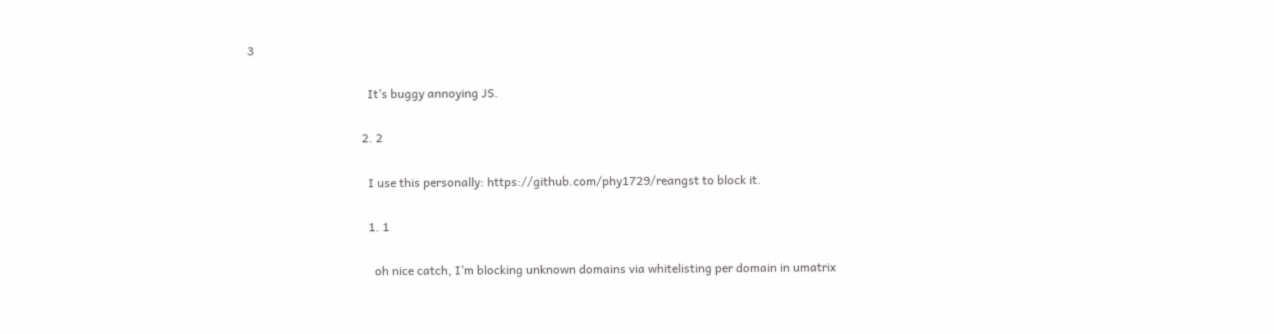3

                                        It’s buggy annoying JS.

                                      2. 2

                                        I use this personally: https://github.com/phy1729/reangst to block it.

                                        1. 1

                                          oh nice catch, I’m blocking unknown domains via whitelisting per domain in umatrix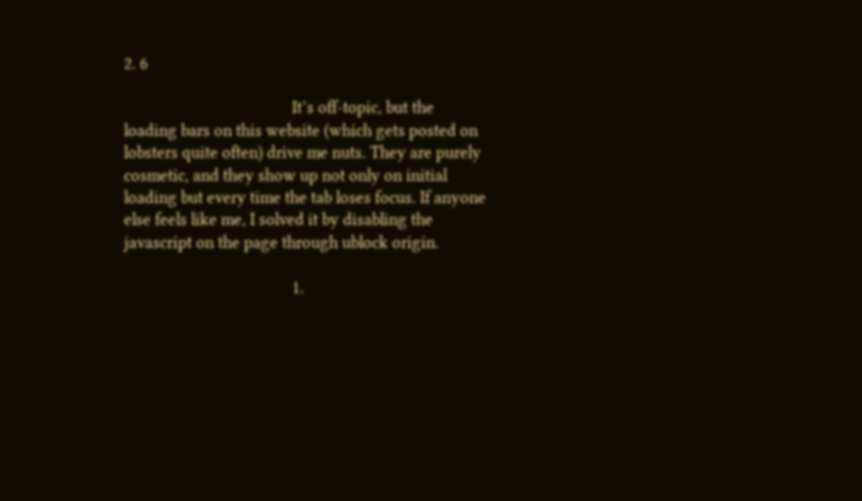2. 6

                                          It’s off-topic, but the loading bars on this website (which gets posted on lobsters quite often) drive me nuts. They are purely cosmetic, and they show up not only on initial loading but every time the tab loses focus. If anyone else feels like me, I solved it by disabling the javascript on the page through ublock origin.

                                          1.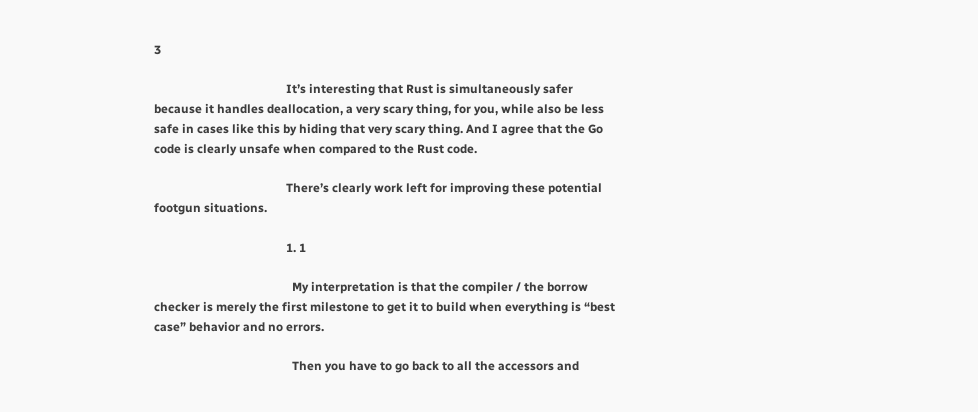3

                                            It’s interesting that Rust is simultaneously safer because it handles deallocation, a very scary thing, for you, while also be less safe in cases like this by hiding that very scary thing. And I agree that the Go code is clearly unsafe when compared to the Rust code.

                                            There’s clearly work left for improving these potential footgun situations.

                                            1. 1

                                              My interpretation is that the compiler / the borrow checker is merely the first milestone to get it to build when everything is “best case” behavior and no errors.

                                              Then you have to go back to all the accessors and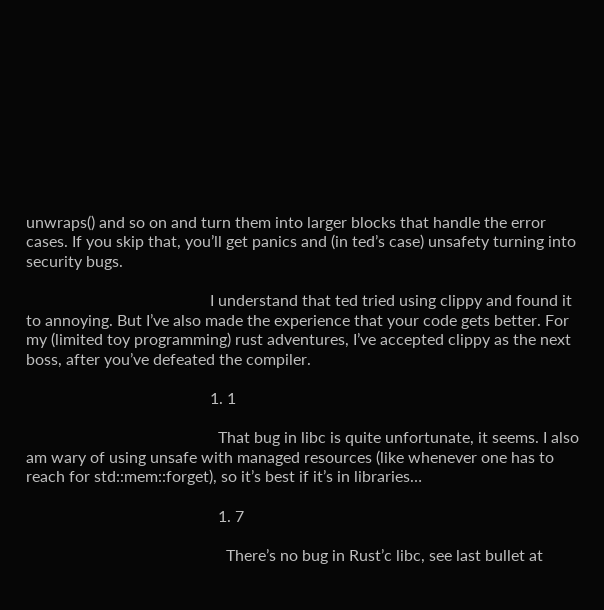unwraps() and so on and turn them into larger blocks that handle the error cases. If you skip that, you’ll get panics and (in ted’s case) unsafety turning into security bugs.

                                              I understand that ted tried using clippy and found it to annoying. But I’ve also made the experience that your code gets better. For my (limited toy programming) rust adventures, I’ve accepted clippy as the next boss, after you’ve defeated the compiler.

                                              1. 1

                                                That bug in libc is quite unfortunate, it seems. I also am wary of using unsafe with managed resources (like whenever one has to reach for std::mem::forget), so it’s best if it’s in libraries…

                                                1. 7

                                                  There’s no bug in Rust’c libc, see last bullet at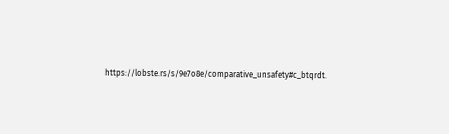https://lobste.rs/s/9e7o8e/comparative_unsafety#c_btqrdt.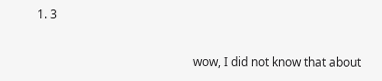1. 3

                                                    wow, I did not know that about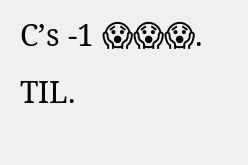C’s -1 😱😱😱. TIL.